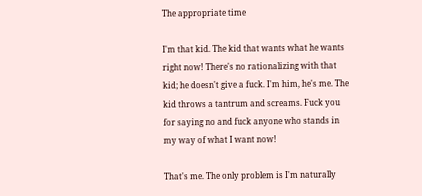The appropriate time

I'm that kid. The kid that wants what he wants right now! There's no rationalizing with that kid; he doesn't give a fuck. I'm him, he's me. The kid throws a tantrum and screams. Fuck you for saying no and fuck anyone who stands in my way of what I want now!

That's me. The only problem is I'm naturally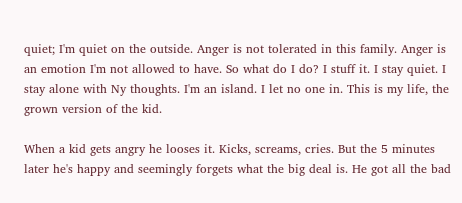quiet; I'm quiet on the outside. Anger is not tolerated in this family. Anger is an emotion I'm not allowed to have. So what do I do? I stuff it. I stay quiet. I stay alone with Ny thoughts. I'm an island. I let no one in. This is my life, the grown version of the kid.

When a kid gets angry he looses it. Kicks, screams, cries. But the 5 minutes later he's happy and seemingly forgets what the big deal is. He got all the bad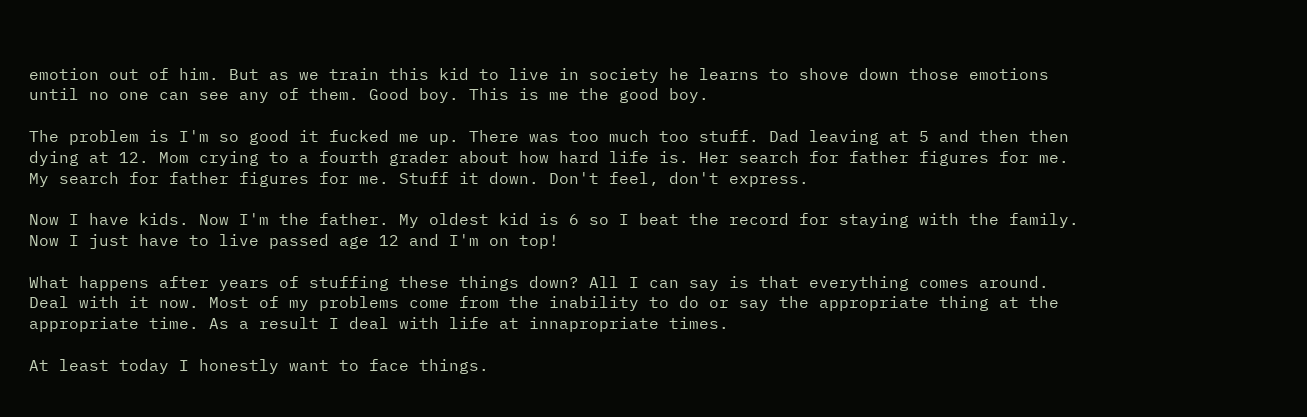emotion out of him. But as we train this kid to live in society he learns to shove down those emotions until no one can see any of them. Good boy. This is me the good boy.

The problem is I'm so good it fucked me up. There was too much too stuff. Dad leaving at 5 and then then dying at 12. Mom crying to a fourth grader about how hard life is. Her search for father figures for me. My search for father figures for me. Stuff it down. Don't feel, don't express.

Now I have kids. Now I'm the father. My oldest kid is 6 so I beat the record for staying with the family. Now I just have to live passed age 12 and I'm on top!

What happens after years of stuffing these things down? All I can say is that everything comes around. Deal with it now. Most of my problems come from the inability to do or say the appropriate thing at the appropriate time. As a result I deal with life at innapropriate times.

At least today I honestly want to face things.